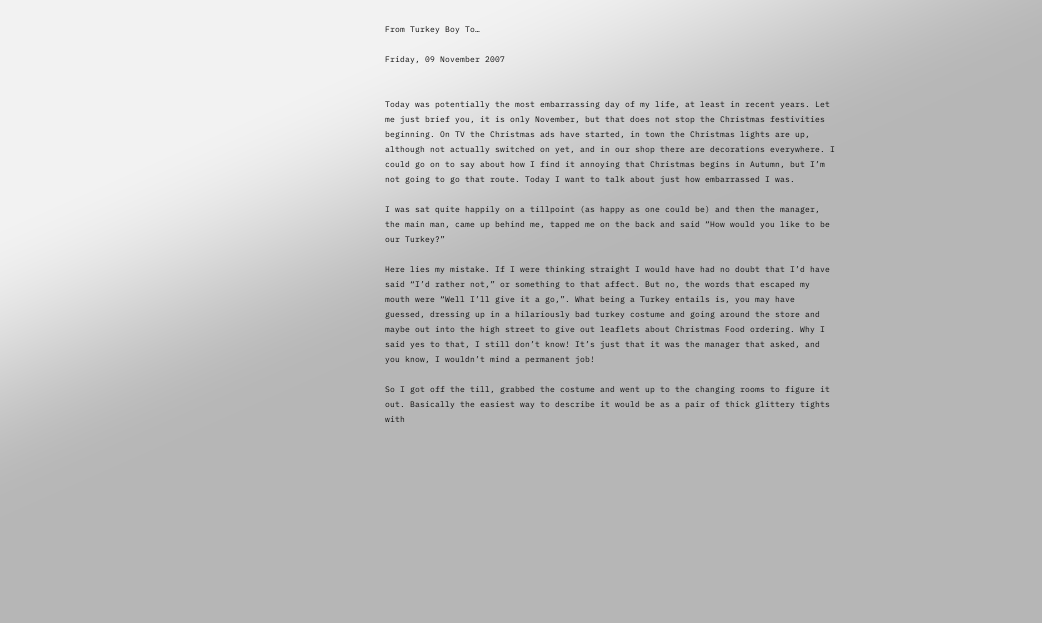From Turkey Boy To…

Friday, 09 November 2007


Today was potentially the most embarrassing day of my life, at least in recent years. Let me just brief you, it is only November, but that does not stop the Christmas festivities beginning. On TV the Christmas ads have started, in town the Christmas lights are up, although not actually switched on yet, and in our shop there are decorations everywhere. I could go on to say about how I find it annoying that Christmas begins in Autumn, but I’m not going to go that route. Today I want to talk about just how embarrassed I was.

I was sat quite happily on a tillpoint (as happy as one could be) and then the manager, the main man, came up behind me, tapped me on the back and said “How would you like to be our Turkey?”

Here lies my mistake. If I were thinking straight I would have had no doubt that I’d have said “I’d rather not,” or something to that affect. But no, the words that escaped my mouth were “Well I’ll give it a go,”. What being a Turkey entails is, you may have guessed, dressing up in a hilariously bad turkey costume and going around the store and maybe out into the high street to give out leaflets about Christmas Food ordering. Why I said yes to that, I still don’t know! It’s just that it was the manager that asked, and you know, I wouldn’t mind a permanent job!

So I got off the till, grabbed the costume and went up to the changing rooms to figure it out. Basically the easiest way to describe it would be as a pair of thick glittery tights with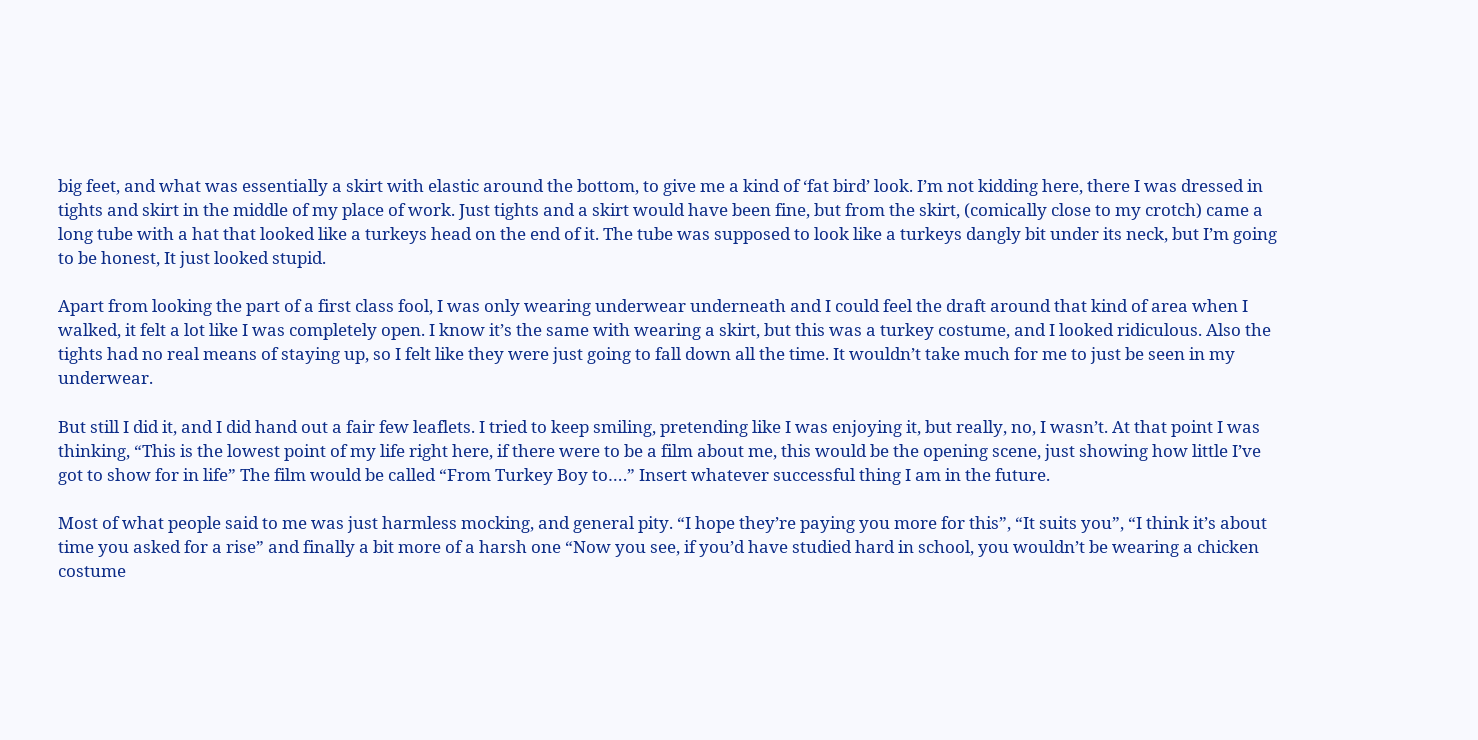big feet, and what was essentially a skirt with elastic around the bottom, to give me a kind of ‘fat bird’ look. I’m not kidding here, there I was dressed in tights and skirt in the middle of my place of work. Just tights and a skirt would have been fine, but from the skirt, (comically close to my crotch) came a long tube with a hat that looked like a turkeys head on the end of it. The tube was supposed to look like a turkeys dangly bit under its neck, but I’m going to be honest, It just looked stupid.

Apart from looking the part of a first class fool, I was only wearing underwear underneath and I could feel the draft around that kind of area when I walked, it felt a lot like I was completely open. I know it’s the same with wearing a skirt, but this was a turkey costume, and I looked ridiculous. Also the tights had no real means of staying up, so I felt like they were just going to fall down all the time. It wouldn’t take much for me to just be seen in my underwear.

But still I did it, and I did hand out a fair few leaflets. I tried to keep smiling, pretending like I was enjoying it, but really, no, I wasn’t. At that point I was thinking, “This is the lowest point of my life right here, if there were to be a film about me, this would be the opening scene, just showing how little I’ve got to show for in life” The film would be called “From Turkey Boy to….” Insert whatever successful thing I am in the future.

Most of what people said to me was just harmless mocking, and general pity. “I hope they’re paying you more for this”, “It suits you”, “I think it’s about time you asked for a rise” and finally a bit more of a harsh one “Now you see, if you’d have studied hard in school, you wouldn’t be wearing a chicken costume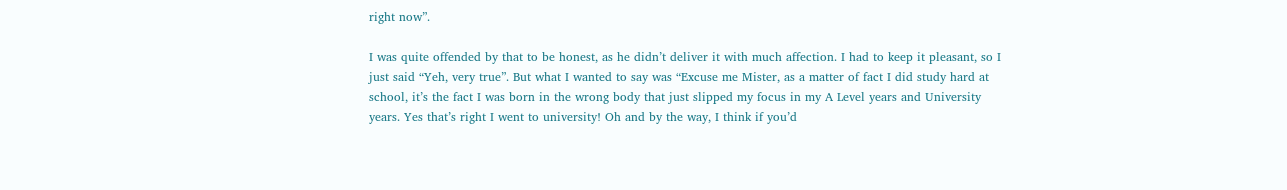right now”.

I was quite offended by that to be honest, as he didn’t deliver it with much affection. I had to keep it pleasant, so I just said “Yeh, very true”. But what I wanted to say was “Excuse me Mister, as a matter of fact I did study hard at school, it’s the fact I was born in the wrong body that just slipped my focus in my A Level years and University years. Yes that’s right I went to university! Oh and by the way, I think if you’d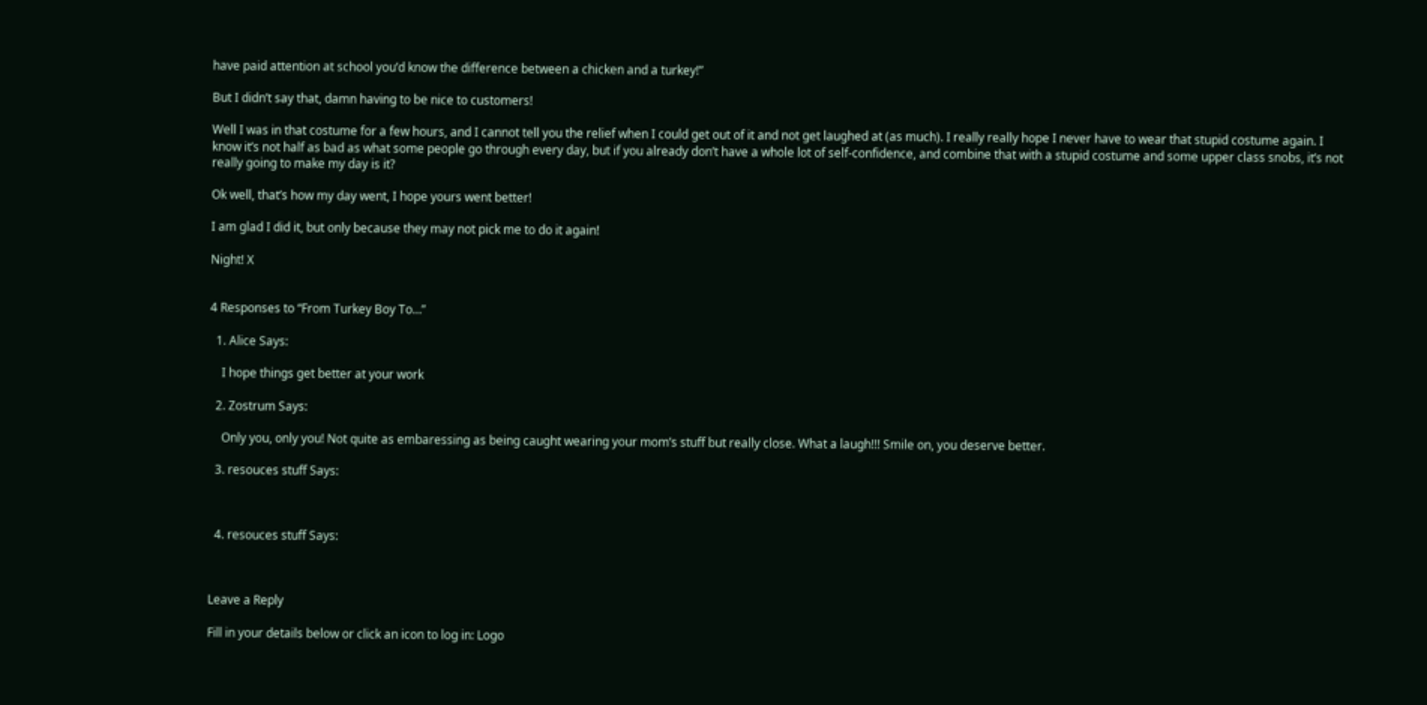have paid attention at school you’d know the difference between a chicken and a turkey!”

But I didn’t say that, damn having to be nice to customers!

Well I was in that costume for a few hours, and I cannot tell you the relief when I could get out of it and not get laughed at (as much). I really really hope I never have to wear that stupid costume again. I know it’s not half as bad as what some people go through every day, but if you already don’t have a whole lot of self-confidence, and combine that with a stupid costume and some upper class snobs, it’s not really going to make my day is it?

Ok well, that’s how my day went, I hope yours went better!

I am glad I did it, but only because they may not pick me to do it again!

Night! X


4 Responses to “From Turkey Boy To…”

  1. Alice Says:

    I hope things get better at your work

  2. Zostrum Says:

    Only you, only you! Not quite as embaressing as being caught wearing your mom’s stuff but really close. What a laugh!!! Smile on, you deserve better.

  3. resouces stuff Says:



  4. resouces stuff Says:



Leave a Reply

Fill in your details below or click an icon to log in: Logo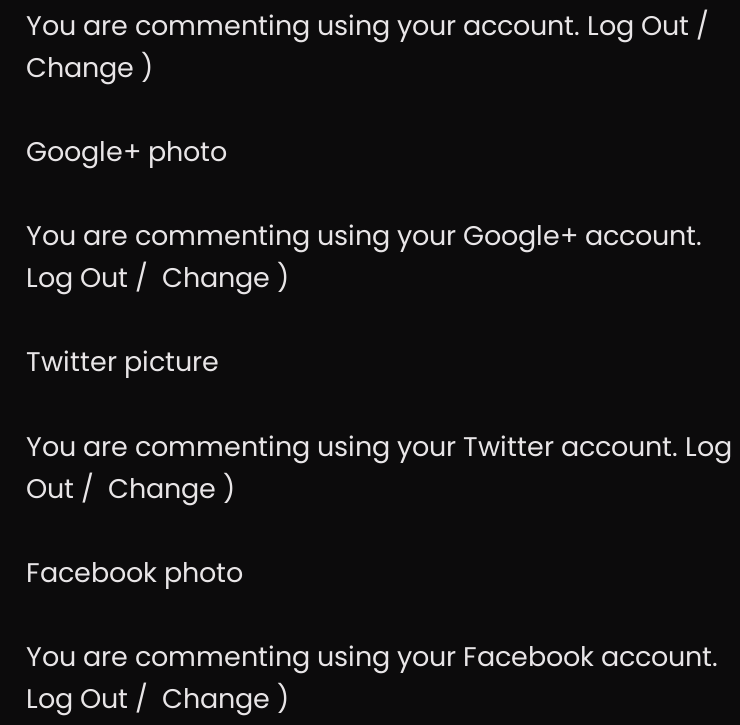You are commenting using your account. Log Out /  Change )

Google+ photo

You are commenting using your Google+ account. Log Out /  Change )

Twitter picture

You are commenting using your Twitter account. Log Out /  Change )

Facebook photo

You are commenting using your Facebook account. Log Out /  Change )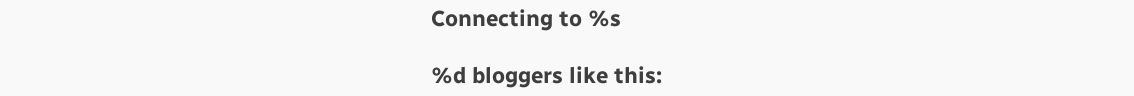Connecting to %s

%d bloggers like this: